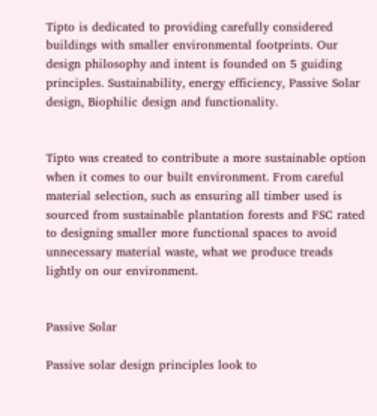Tipto is dedicated to providing carefully considered buildings with smaller environmental footprints. Our design philosophy and intent is founded on 5 guiding principles. Sustainability, energy efficiency, Passive Solar design, Biophilic design and functionality.


Tipto was created to contribute a more sustainable option when it comes to our built environment. From careful material selection, such as ensuring all timber used is sourced from sustainable plantation forests and FSC rated to designing smaller more functional spaces to avoid unnecessary material waste, what we produce treads lightly on our environment.


Passive Solar

Passive solar design principles look to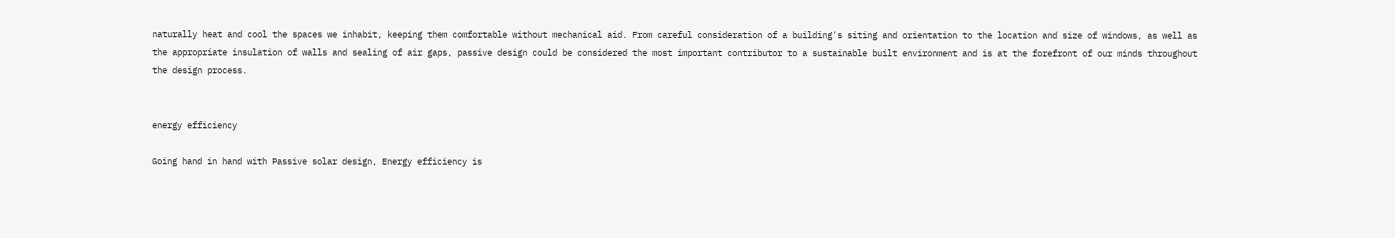naturally heat and cool the spaces we inhabit, keeping them comfortable without mechanical aid. From careful consideration of a building's siting and orientation to the location and size of windows, as well as the appropriate insulation of walls and sealing of air gaps, passive design could be considered the most important contributor to a sustainable built environment and is at the forefront of our minds throughout the design process.


energy efficiency

Going hand in hand with Passive solar design, Energy efficiency is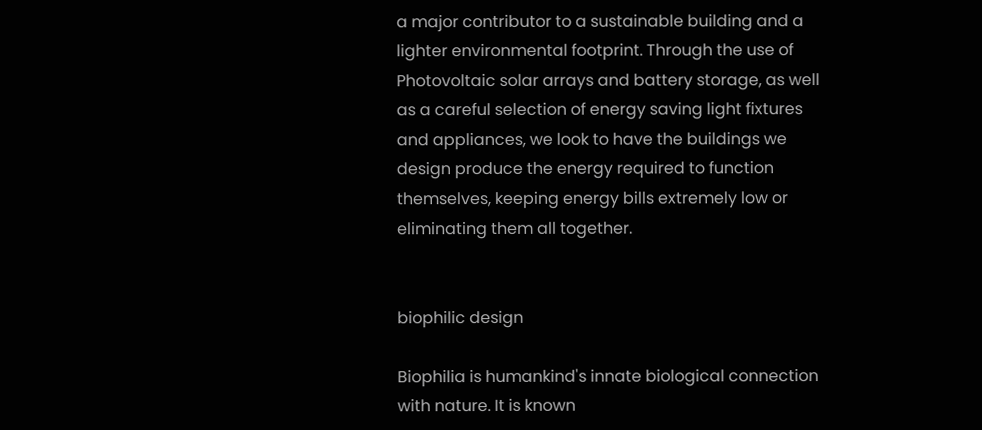a major contributor to a sustainable building and a lighter environmental footprint. Through the use of Photovoltaic solar arrays and battery storage, as well as a careful selection of energy saving light fixtures and appliances, we look to have the buildings we design produce the energy required to function themselves, keeping energy bills extremely low or eliminating them all together.


biophilic design

Biophilia is humankind's innate biological connection with nature. It is known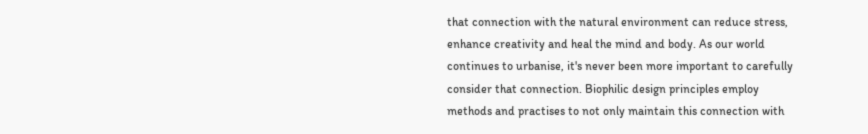that connection with the natural environment can reduce stress, enhance creativity and heal the mind and body. As our world continues to urbanise, it's never been more important to carefully consider that connection. Biophilic design principles employ methods and practises to not only maintain this connection with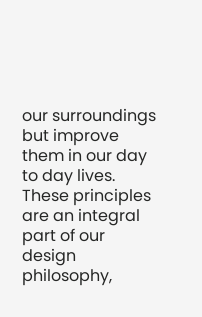our surroundings but improve them in our day to day lives. These principles are an integral part of our design philosophy,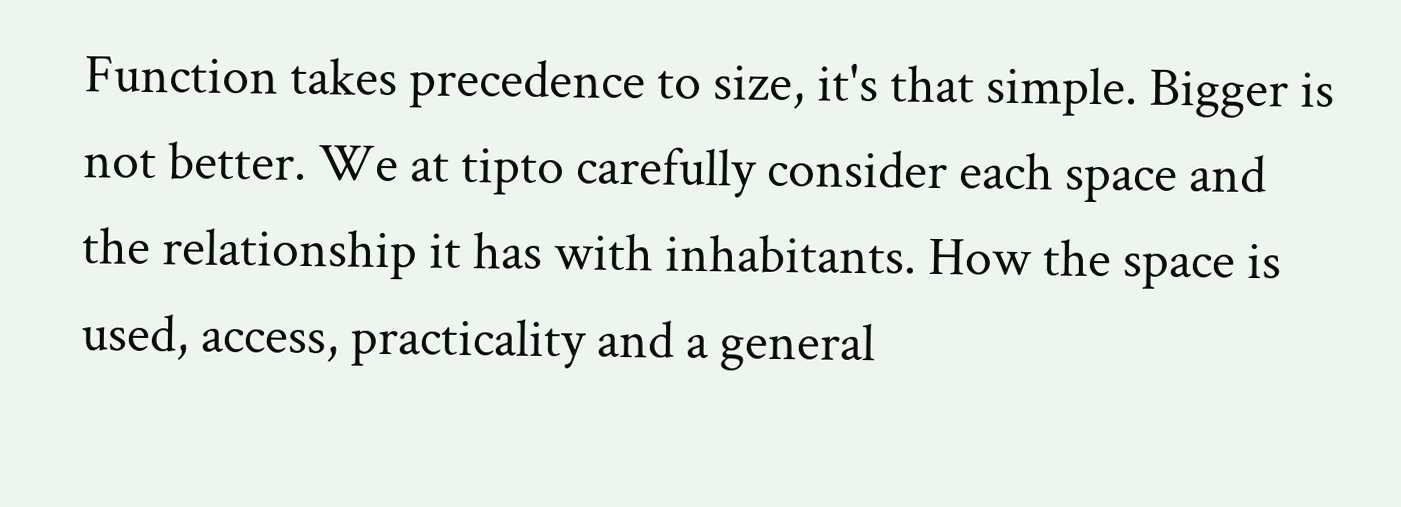Function takes precedence to size, it's that simple. Bigger is not better. We at tipto carefully consider each space and the relationship it has with inhabitants. How the space is used, access, practicality and a general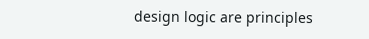design logic are principles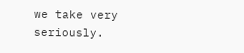we take very seriously.